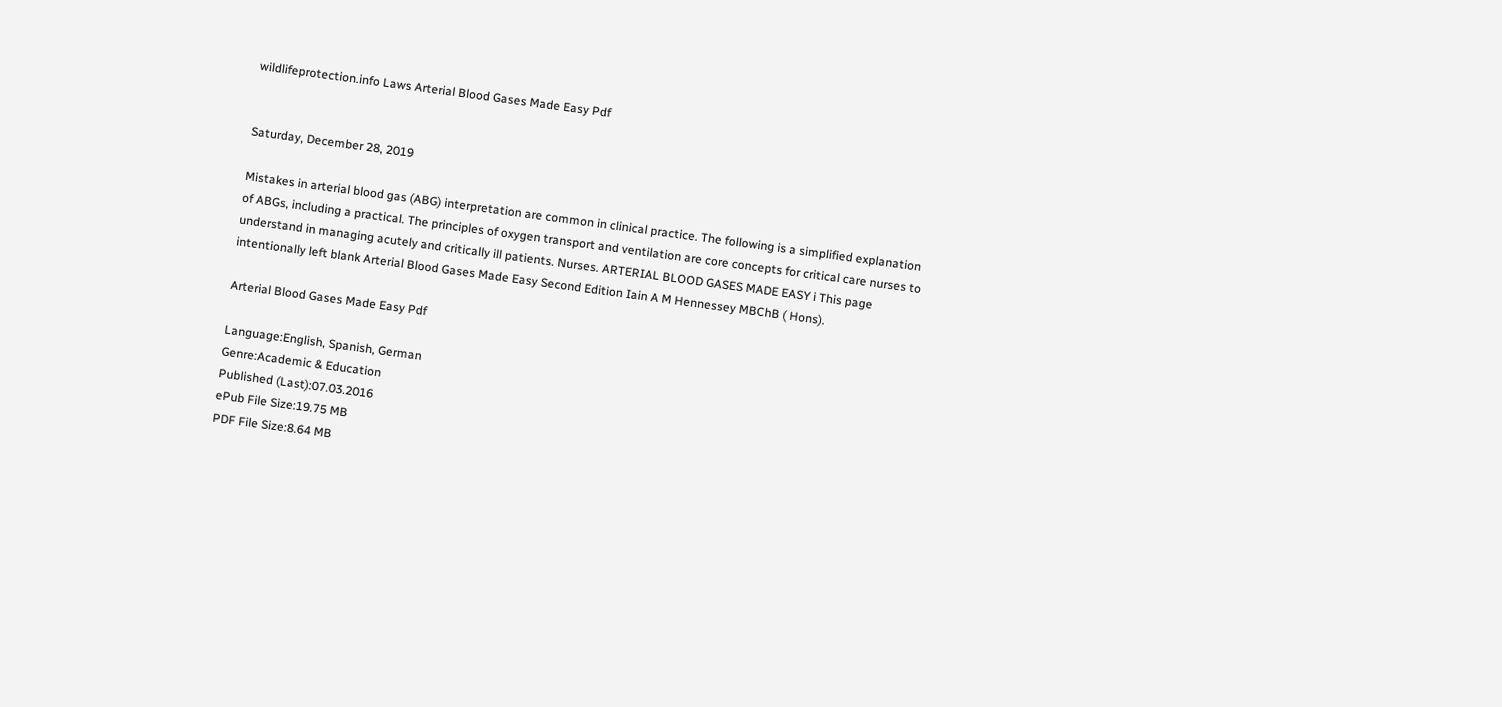wildlifeprotection.info Laws Arterial Blood Gases Made Easy Pdf


Saturday, December 28, 2019

Mistakes in arterial blood gas (ABG) interpretation are common in clinical practice. The following is a simplified explanation of ABGs, including a practical. The principles of oxygen transport and ventilation are core concepts for critical care nurses to understand in managing acutely and critically ill patients. Nurses. ARTERIAL BLOOD GASES MADE EASY i This page intentionally left blank Arterial Blood Gases Made Easy Second Edition Iain A M Hennessey MBChB ( Hons).

Arterial Blood Gases Made Easy Pdf

Language:English, Spanish, German
Genre:Academic & Education
Published (Last):07.03.2016
ePub File Size:19.75 MB
PDF File Size:8.64 MB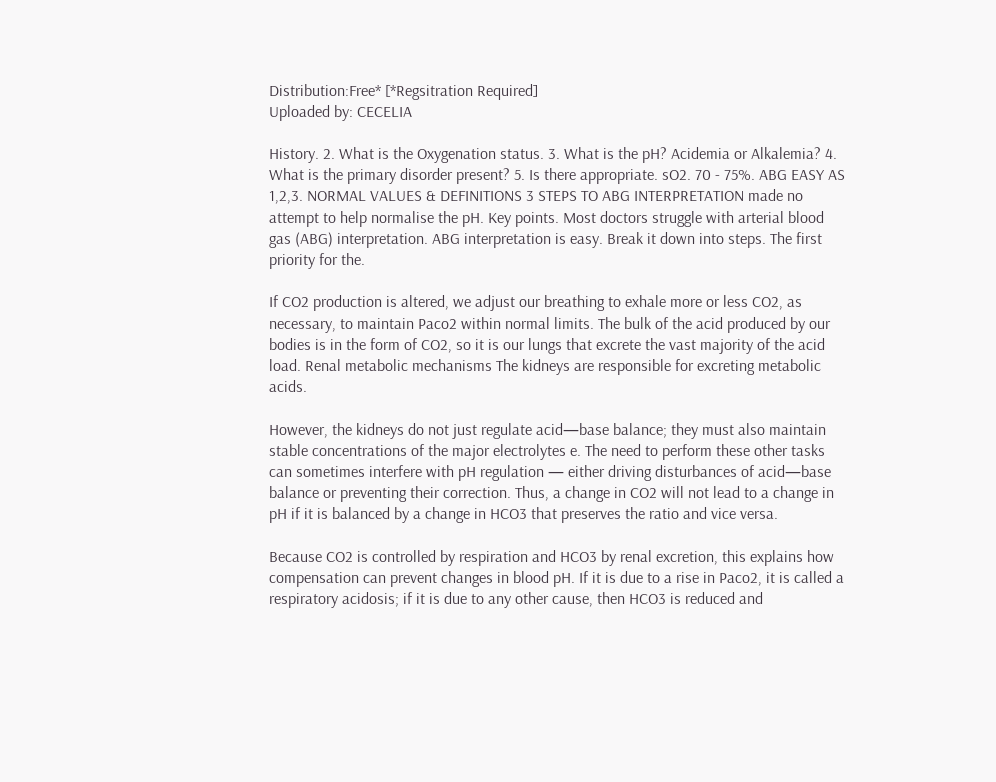Distribution:Free* [*Regsitration Required]
Uploaded by: CECELIA

History. 2. What is the Oxygenation status. 3. What is the pH? Acidemia or Alkalemia? 4. What is the primary disorder present? 5. Is there appropriate. sO2. 70 - 75%. ABG EASY AS 1,2,3. NORMAL VALUES & DEFINITIONS 3 STEPS TO ABG INTERPRETATION made no attempt to help normalise the pH. Key points. Most doctors struggle with arterial blood gas (ABG) interpretation. ABG interpretation is easy. Break it down into steps. The first priority for the.

If CO2 production is altered, we adjust our breathing to exhale more or less CO2, as necessary, to maintain Paco2 within normal limits. The bulk of the acid produced by our bodies is in the form of CO2, so it is our lungs that excrete the vast majority of the acid load. Renal metabolic mechanisms The kidneys are responsible for excreting metabolic acids.

However, the kidneys do not just regulate acid—base balance; they must also maintain stable concentrations of the major electrolytes e. The need to perform these other tasks can sometimes interfere with pH regulation — either driving disturbances of acid—base balance or preventing their correction. Thus, a change in CO2 will not lead to a change in pH if it is balanced by a change in HCO3 that preserves the ratio and vice versa.

Because CO2 is controlled by respiration and HCO3 by renal excretion, this explains how compensation can prevent changes in blood pH. If it is due to a rise in Paco2, it is called a respiratory acidosis; if it is due to any other cause, then HCO3 is reduced and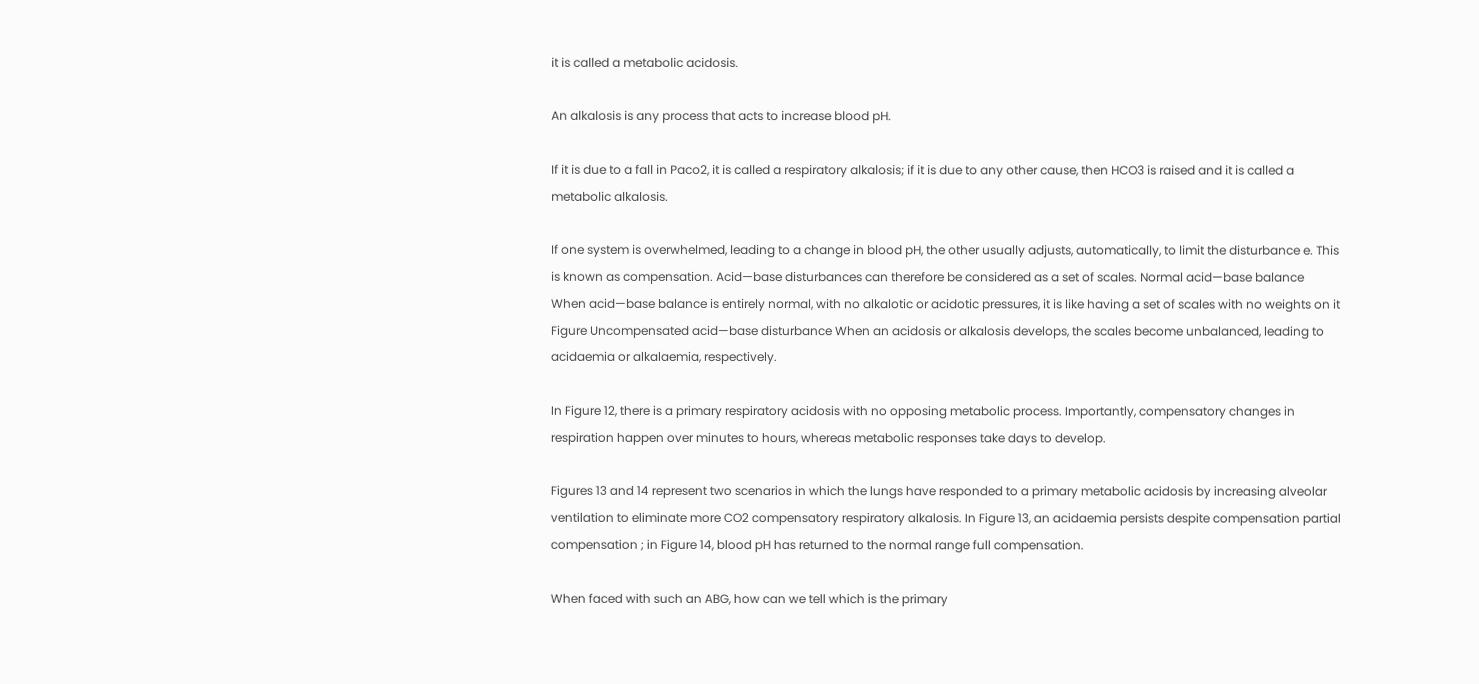it is called a metabolic acidosis.

An alkalosis is any process that acts to increase blood pH.

If it is due to a fall in Paco2, it is called a respiratory alkalosis; if it is due to any other cause, then HCO3 is raised and it is called a metabolic alkalosis.

If one system is overwhelmed, leading to a change in blood pH, the other usually adjusts, automatically, to limit the disturbance e. This is known as compensation. Acid—base disturbances can therefore be considered as a set of scales. Normal acid—base balance When acid—base balance is entirely normal, with no alkalotic or acidotic pressures, it is like having a set of scales with no weights on it Figure Uncompensated acid—base disturbance When an acidosis or alkalosis develops, the scales become unbalanced, leading to acidaemia or alkalaemia, respectively.

In Figure 12, there is a primary respiratory acidosis with no opposing metabolic process. Importantly, compensatory changes in respiration happen over minutes to hours, whereas metabolic responses take days to develop.

Figures 13 and 14 represent two scenarios in which the lungs have responded to a primary metabolic acidosis by increasing alveolar ventilation to eliminate more CO2 compensatory respiratory alkalosis. In Figure 13, an acidaemia persists despite compensation partial compensation ; in Figure 14, blood pH has returned to the normal range full compensation.

When faced with such an ABG, how can we tell which is the primary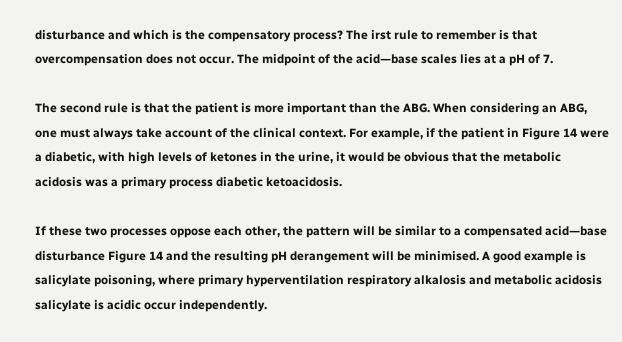disturbance and which is the compensatory process? The irst rule to remember is that overcompensation does not occur. The midpoint of the acid—base scales lies at a pH of 7.

The second rule is that the patient is more important than the ABG. When considering an ABG, one must always take account of the clinical context. For example, if the patient in Figure 14 were a diabetic, with high levels of ketones in the urine, it would be obvious that the metabolic acidosis was a primary process diabetic ketoacidosis.

If these two processes oppose each other, the pattern will be similar to a compensated acid—base disturbance Figure 14 and the resulting pH derangement will be minimised. A good example is salicylate poisoning, where primary hyperventilation respiratory alkalosis and metabolic acidosis salicylate is acidic occur independently.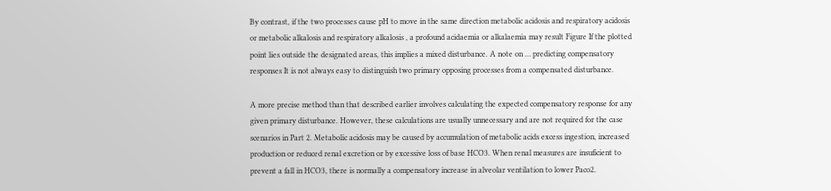By contrast, if the two processes cause pH to move in the same direction metabolic acidosis and respiratory acidosis or metabolic alkalosis and respiratory alkalosis , a profound acidaemia or alkalaemia may result Figure If the plotted point lies outside the designated areas, this implies a mixed disturbance. A note on … predicting compensatory responses It is not always easy to distinguish two primary opposing processes from a compensated disturbance.

A more precise method than that described earlier involves calculating the expected compensatory response for any given primary disturbance. However, these calculations are usually unnecessary and are not required for the case scenarios in Part 2. Metabolic acidosis may be caused by accumulation of metabolic acids excess ingestion, increased production or reduced renal excretion or by excessive loss of base HCO3. When renal measures are insuficient to prevent a fall in HCO3, there is normally a compensatory increase in alveolar ventilation to lower Paco2.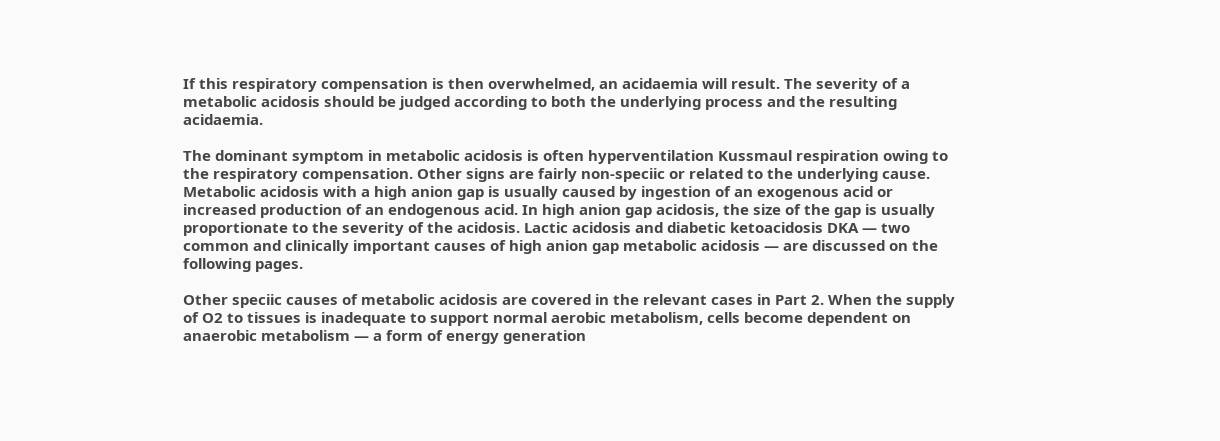If this respiratory compensation is then overwhelmed, an acidaemia will result. The severity of a metabolic acidosis should be judged according to both the underlying process and the resulting acidaemia.

The dominant symptom in metabolic acidosis is often hyperventilation Kussmaul respiration owing to the respiratory compensation. Other signs are fairly non-speciic or related to the underlying cause. Metabolic acidosis with a high anion gap is usually caused by ingestion of an exogenous acid or increased production of an endogenous acid. In high anion gap acidosis, the size of the gap is usually proportionate to the severity of the acidosis. Lactic acidosis and diabetic ketoacidosis DKA — two common and clinically important causes of high anion gap metabolic acidosis — are discussed on the following pages.

Other speciic causes of metabolic acidosis are covered in the relevant cases in Part 2. When the supply of O2 to tissues is inadequate to support normal aerobic metabolism, cells become dependent on anaerobic metabolism — a form of energy generation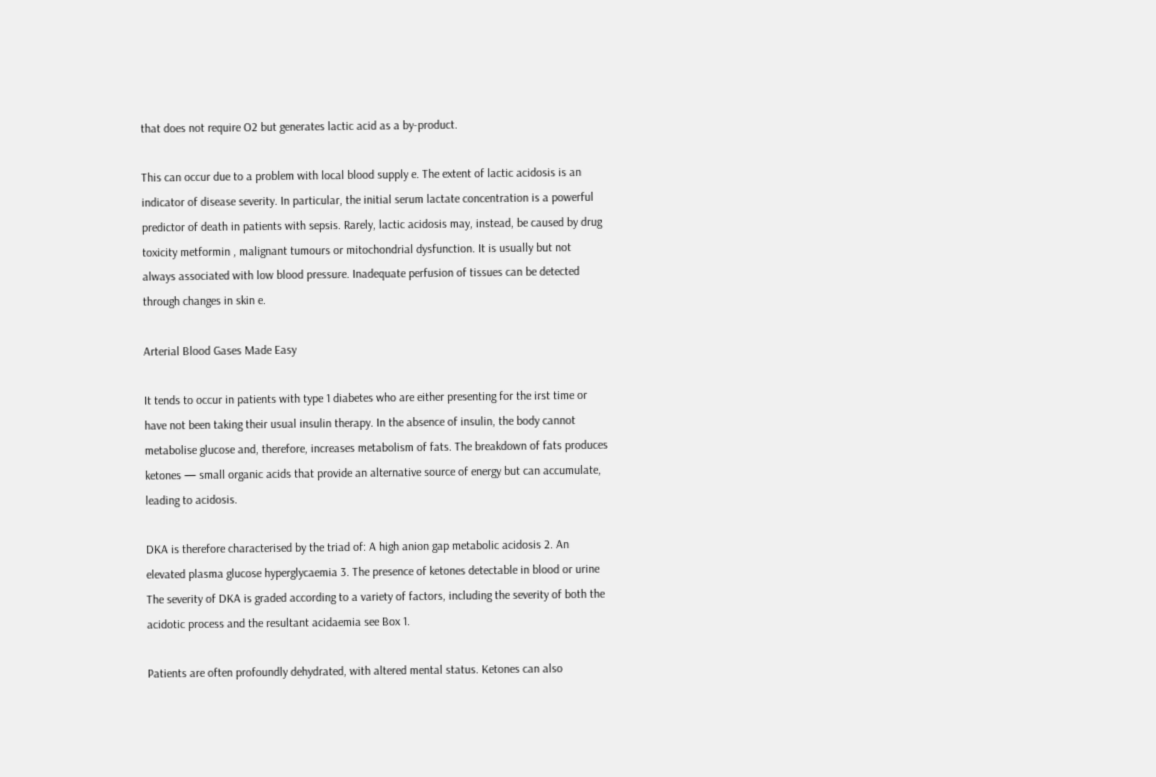that does not require O2 but generates lactic acid as a by-product.

This can occur due to a problem with local blood supply e. The extent of lactic acidosis is an indicator of disease severity. In particular, the initial serum lactate concentration is a powerful predictor of death in patients with sepsis. Rarely, lactic acidosis may, instead, be caused by drug toxicity metformin , malignant tumours or mitochondrial dysfunction. It is usually but not always associated with low blood pressure. Inadequate perfusion of tissues can be detected through changes in skin e.

Arterial Blood Gases Made Easy

It tends to occur in patients with type 1 diabetes who are either presenting for the irst time or have not been taking their usual insulin therapy. In the absence of insulin, the body cannot metabolise glucose and, therefore, increases metabolism of fats. The breakdown of fats produces ketones — small organic acids that provide an alternative source of energy but can accumulate, leading to acidosis.

DKA is therefore characterised by the triad of: A high anion gap metabolic acidosis 2. An elevated plasma glucose hyperglycaemia 3. The presence of ketones detectable in blood or urine The severity of DKA is graded according to a variety of factors, including the severity of both the acidotic process and the resultant acidaemia see Box 1.

Patients are often profoundly dehydrated, with altered mental status. Ketones can also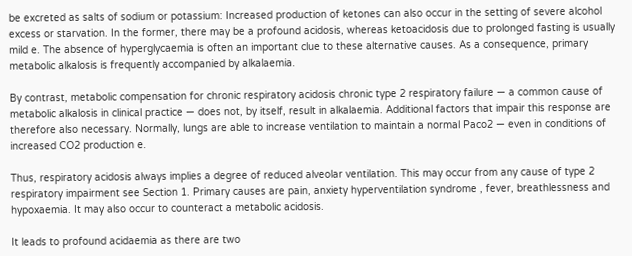be excreted as salts of sodium or potassium: Increased production of ketones can also occur in the setting of severe alcohol excess or starvation. In the former, there may be a profound acidosis, whereas ketoacidosis due to prolonged fasting is usually mild e. The absence of hyperglycaemia is often an important clue to these alternative causes. As a consequence, primary metabolic alkalosis is frequently accompanied by alkalaemia.

By contrast, metabolic compensation for chronic respiratory acidosis chronic type 2 respiratory failure — a common cause of metabolic alkalosis in clinical practice — does not, by itself, result in alkalaemia. Additional factors that impair this response are therefore also necessary. Normally, lungs are able to increase ventilation to maintain a normal Paco2 — even in conditions of increased CO2 production e.

Thus, respiratory acidosis always implies a degree of reduced alveolar ventilation. This may occur from any cause of type 2 respiratory impairment see Section 1. Primary causes are pain, anxiety hyperventilation syndrome , fever, breathlessness and hypoxaemia. It may also occur to counteract a metabolic acidosis.

It leads to profound acidaemia as there are two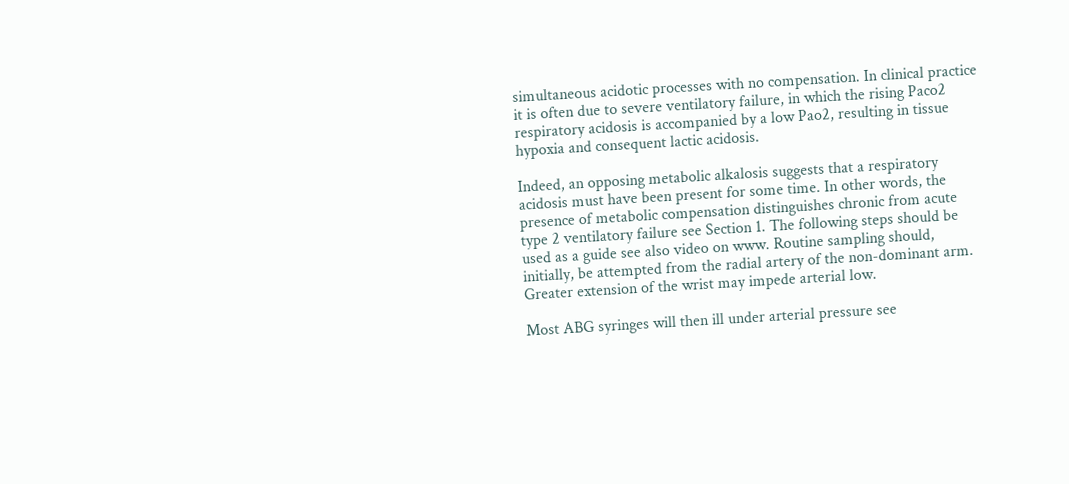simultaneous acidotic processes with no compensation. In clinical practice it is often due to severe ventilatory failure, in which the rising Paco2 respiratory acidosis is accompanied by a low Pao2, resulting in tissue hypoxia and consequent lactic acidosis.

Indeed, an opposing metabolic alkalosis suggests that a respiratory acidosis must have been present for some time. In other words, the presence of metabolic compensation distinguishes chronic from acute type 2 ventilatory failure see Section 1. The following steps should be used as a guide see also video on www. Routine sampling should, initially, be attempted from the radial artery of the non-dominant arm. Greater extension of the wrist may impede arterial low.

Most ABG syringes will then ill under arterial pressure see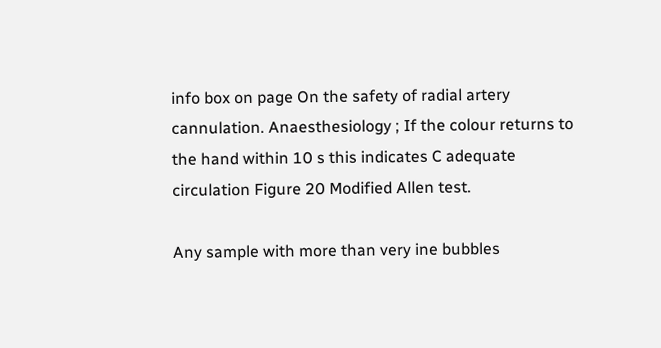info box on page On the safety of radial artery cannulation. Anaesthesiology ; If the colour returns to the hand within 10 s this indicates C adequate circulation Figure 20 Modified Allen test.

Any sample with more than very ine bubbles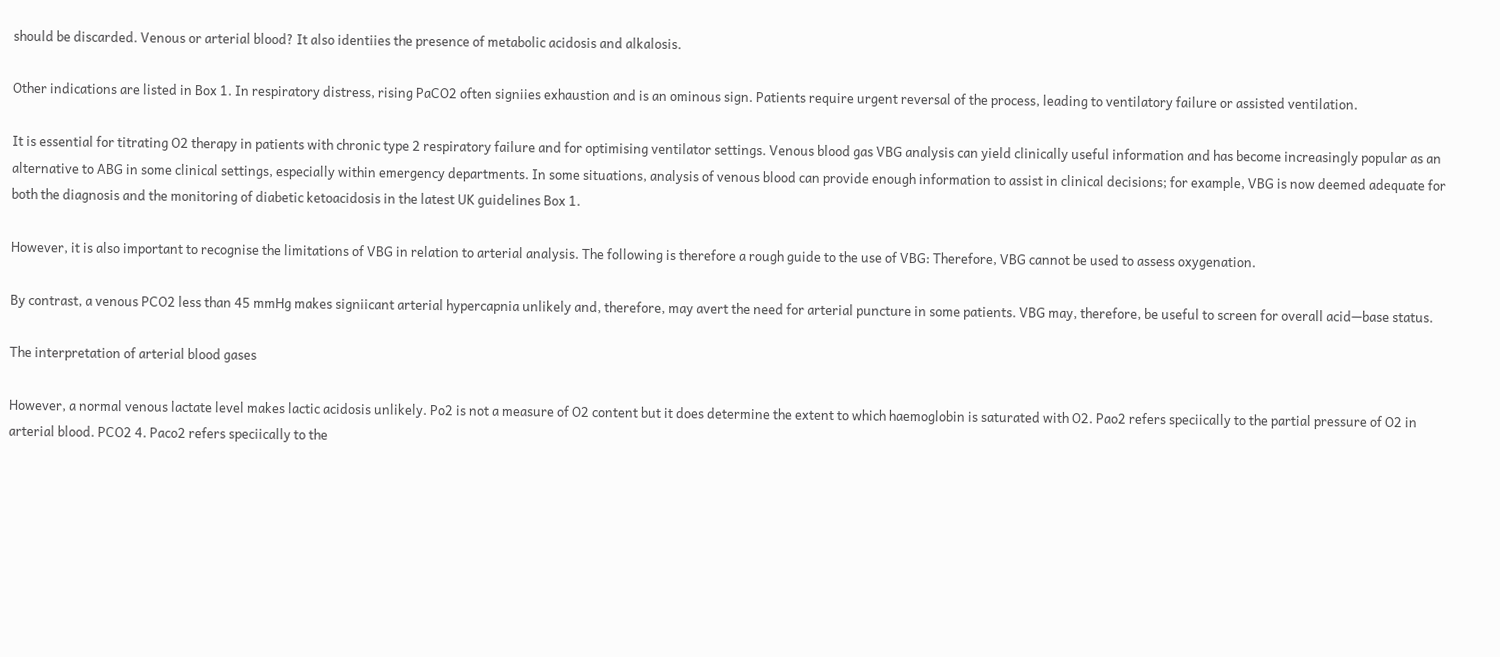should be discarded. Venous or arterial blood? It also identiies the presence of metabolic acidosis and alkalosis.

Other indications are listed in Box 1. In respiratory distress, rising PaCO2 often signiies exhaustion and is an ominous sign. Patients require urgent reversal of the process, leading to ventilatory failure or assisted ventilation.

It is essential for titrating O2 therapy in patients with chronic type 2 respiratory failure and for optimising ventilator settings. Venous blood gas VBG analysis can yield clinically useful information and has become increasingly popular as an alternative to ABG in some clinical settings, especially within emergency departments. In some situations, analysis of venous blood can provide enough information to assist in clinical decisions; for example, VBG is now deemed adequate for both the diagnosis and the monitoring of diabetic ketoacidosis in the latest UK guidelines Box 1.

However, it is also important to recognise the limitations of VBG in relation to arterial analysis. The following is therefore a rough guide to the use of VBG: Therefore, VBG cannot be used to assess oxygenation.

By contrast, a venous PCO2 less than 45 mmHg makes signiicant arterial hypercapnia unlikely and, therefore, may avert the need for arterial puncture in some patients. VBG may, therefore, be useful to screen for overall acid—base status.

The interpretation of arterial blood gases

However, a normal venous lactate level makes lactic acidosis unlikely. Po2 is not a measure of O2 content but it does determine the extent to which haemoglobin is saturated with O2. Pao2 refers speciically to the partial pressure of O2 in arterial blood. PCO2 4. Paco2 refers speciically to the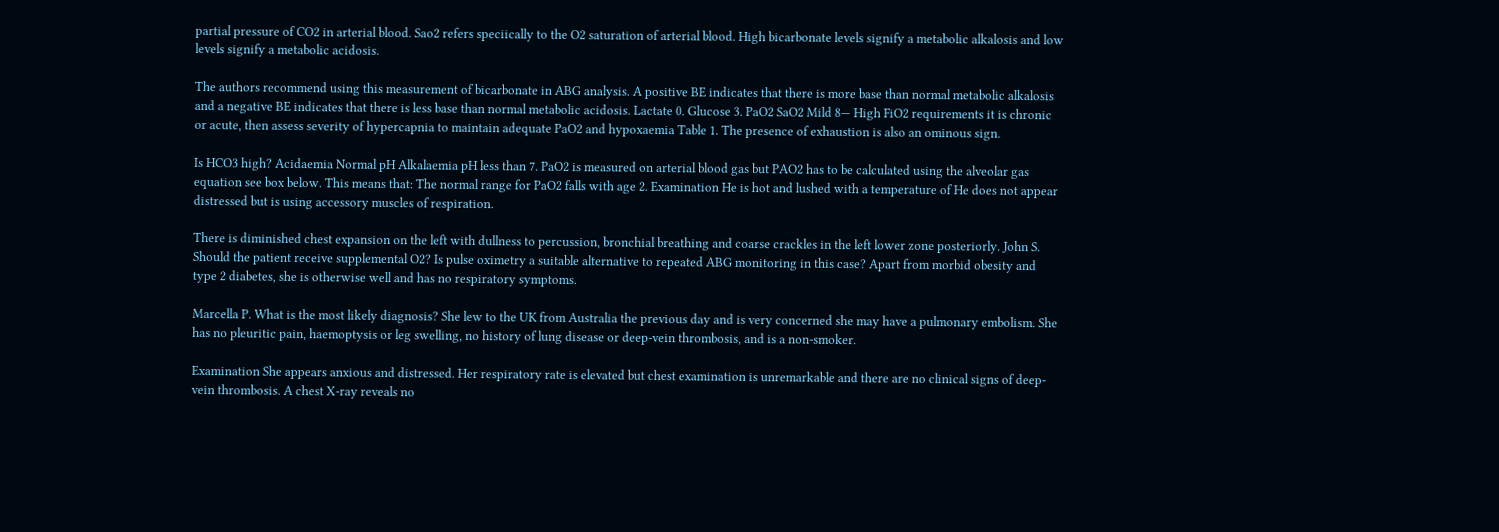partial pressure of CO2 in arterial blood. Sao2 refers speciically to the O2 saturation of arterial blood. High bicarbonate levels signify a metabolic alkalosis and low levels signify a metabolic acidosis.

The authors recommend using this measurement of bicarbonate in ABG analysis. A positive BE indicates that there is more base than normal metabolic alkalosis and a negative BE indicates that there is less base than normal metabolic acidosis. Lactate 0. Glucose 3. PaO2 SaO2 Mild 8— High FiO2 requirements it is chronic or acute, then assess severity of hypercapnia to maintain adequate PaO2 and hypoxaemia Table 1. The presence of exhaustion is also an ominous sign.

Is HCO3 high? Acidaemia Normal pH Alkalaemia pH less than 7. PaO2 is measured on arterial blood gas but PAO2 has to be calculated using the alveolar gas equation see box below. This means that: The normal range for PaO2 falls with age 2. Examination He is hot and lushed with a temperature of He does not appear distressed but is using accessory muscles of respiration.

There is diminished chest expansion on the left with dullness to percussion, bronchial breathing and coarse crackles in the left lower zone posteriorly. John S. Should the patient receive supplemental O2? Is pulse oximetry a suitable alternative to repeated ABG monitoring in this case? Apart from morbid obesity and type 2 diabetes, she is otherwise well and has no respiratory symptoms.

Marcella P. What is the most likely diagnosis? She lew to the UK from Australia the previous day and is very concerned she may have a pulmonary embolism. She has no pleuritic pain, haemoptysis or leg swelling, no history of lung disease or deep-vein thrombosis, and is a non-smoker.

Examination She appears anxious and distressed. Her respiratory rate is elevated but chest examination is unremarkable and there are no clinical signs of deep-vein thrombosis. A chest X-ray reveals no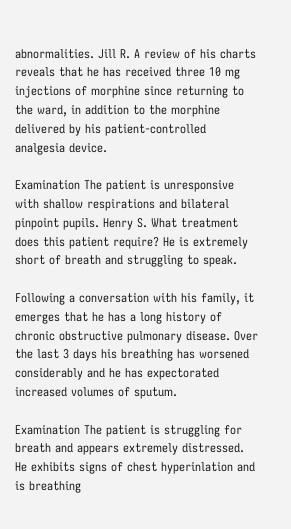abnormalities. Jill R. A review of his charts reveals that he has received three 10 mg injections of morphine since returning to the ward, in addition to the morphine delivered by his patient-controlled analgesia device.

Examination The patient is unresponsive with shallow respirations and bilateral pinpoint pupils. Henry S. What treatment does this patient require? He is extremely short of breath and struggling to speak.

Following a conversation with his family, it emerges that he has a long history of chronic obstructive pulmonary disease. Over the last 3 days his breathing has worsened considerably and he has expectorated increased volumes of sputum.

Examination The patient is struggling for breath and appears extremely distressed. He exhibits signs of chest hyperinlation and is breathing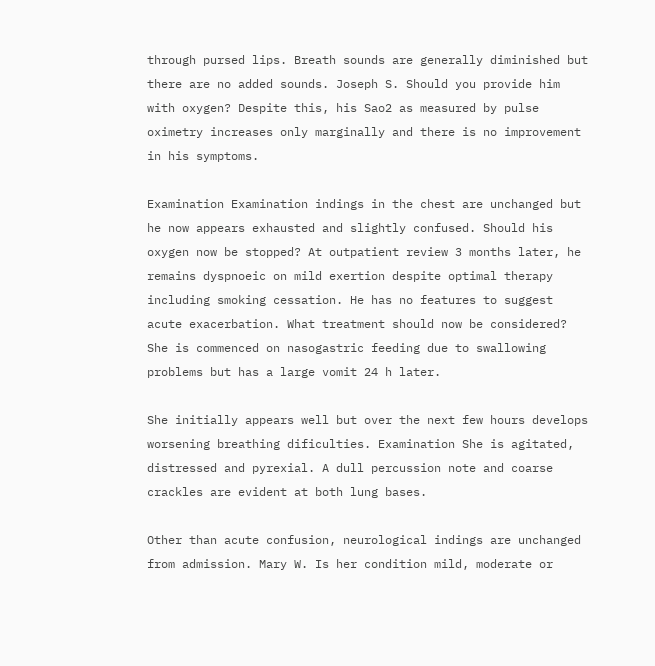through pursed lips. Breath sounds are generally diminished but there are no added sounds. Joseph S. Should you provide him with oxygen? Despite this, his Sao2 as measured by pulse oximetry increases only marginally and there is no improvement in his symptoms.

Examination Examination indings in the chest are unchanged but he now appears exhausted and slightly confused. Should his oxygen now be stopped? At outpatient review 3 months later, he remains dyspnoeic on mild exertion despite optimal therapy including smoking cessation. He has no features to suggest acute exacerbation. What treatment should now be considered? She is commenced on nasogastric feeding due to swallowing problems but has a large vomit 24 h later.

She initially appears well but over the next few hours develops worsening breathing dificulties. Examination She is agitated, distressed and pyrexial. A dull percussion note and coarse crackles are evident at both lung bases.

Other than acute confusion, neurological indings are unchanged from admission. Mary W. Is her condition mild, moderate or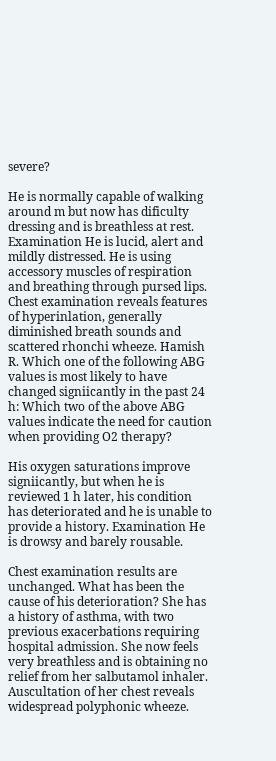severe?

He is normally capable of walking around m but now has dificulty dressing and is breathless at rest. Examination He is lucid, alert and mildly distressed. He is using accessory muscles of respiration and breathing through pursed lips. Chest examination reveals features of hyperinlation, generally diminished breath sounds and scattered rhonchi wheeze. Hamish R. Which one of the following ABG values is most likely to have changed signiicantly in the past 24 h: Which two of the above ABG values indicate the need for caution when providing O2 therapy?

His oxygen saturations improve signiicantly, but when he is reviewed 1 h later, his condition has deteriorated and he is unable to provide a history. Examination He is drowsy and barely rousable.

Chest examination results are unchanged. What has been the cause of his deterioration? She has a history of asthma, with two previous exacerbations requiring hospital admission. She now feels very breathless and is obtaining no relief from her salbutamol inhaler. Auscultation of her chest reveals widespread polyphonic wheeze.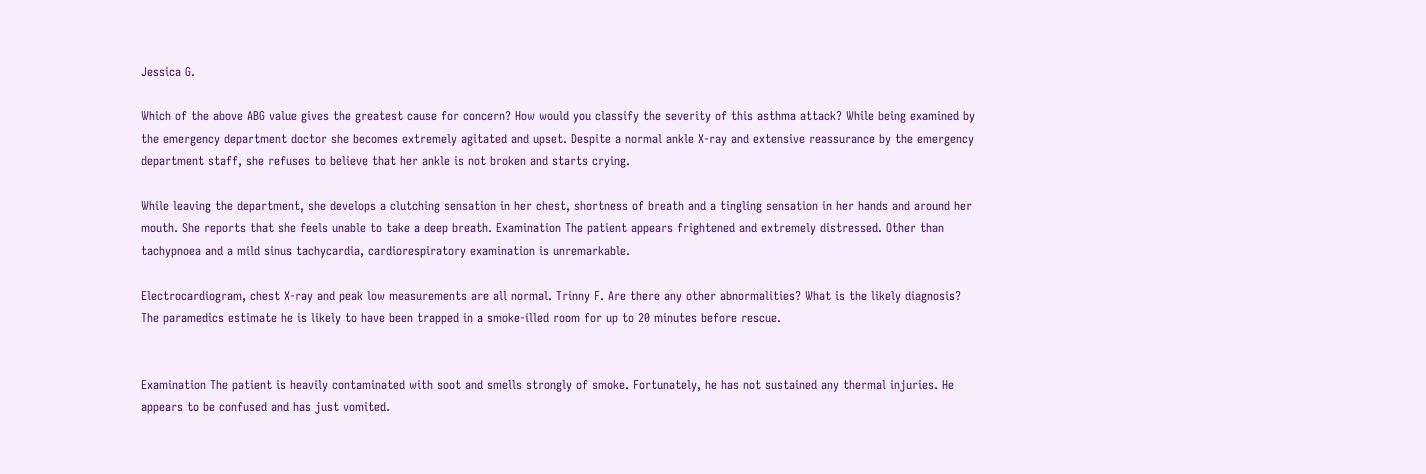Jessica G.

Which of the above ABG value gives the greatest cause for concern? How would you classify the severity of this asthma attack? While being examined by the emergency department doctor she becomes extremely agitated and upset. Despite a normal ankle X-ray and extensive reassurance by the emergency department staff, she refuses to believe that her ankle is not broken and starts crying.

While leaving the department, she develops a clutching sensation in her chest, shortness of breath and a tingling sensation in her hands and around her mouth. She reports that she feels unable to take a deep breath. Examination The patient appears frightened and extremely distressed. Other than tachypnoea and a mild sinus tachycardia, cardiorespiratory examination is unremarkable.

Electrocardiogram, chest X-ray and peak low measurements are all normal. Trinny F. Are there any other abnormalities? What is the likely diagnosis? The paramedics estimate he is likely to have been trapped in a smoke-illed room for up to 20 minutes before rescue.


Examination The patient is heavily contaminated with soot and smells strongly of smoke. Fortunately, he has not sustained any thermal injuries. He appears to be confused and has just vomited.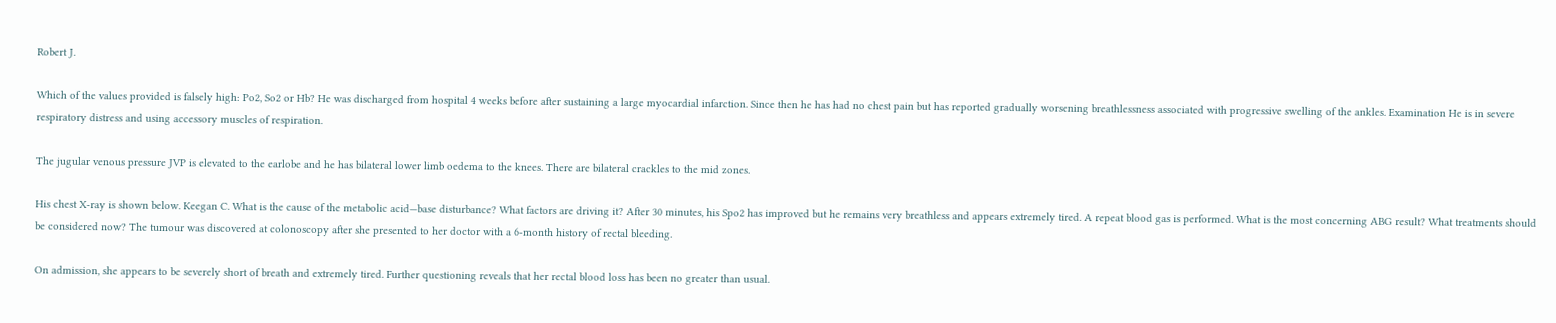Robert J.

Which of the values provided is falsely high: Po2, So2 or Hb? He was discharged from hospital 4 weeks before after sustaining a large myocardial infarction. Since then he has had no chest pain but has reported gradually worsening breathlessness associated with progressive swelling of the ankles. Examination He is in severe respiratory distress and using accessory muscles of respiration.

The jugular venous pressure JVP is elevated to the earlobe and he has bilateral lower limb oedema to the knees. There are bilateral crackles to the mid zones.

His chest X-ray is shown below. Keegan C. What is the cause of the metabolic acid—base disturbance? What factors are driving it? After 30 minutes, his Spo2 has improved but he remains very breathless and appears extremely tired. A repeat blood gas is performed. What is the most concerning ABG result? What treatments should be considered now? The tumour was discovered at colonoscopy after she presented to her doctor with a 6-month history of rectal bleeding.

On admission, she appears to be severely short of breath and extremely tired. Further questioning reveals that her rectal blood loss has been no greater than usual.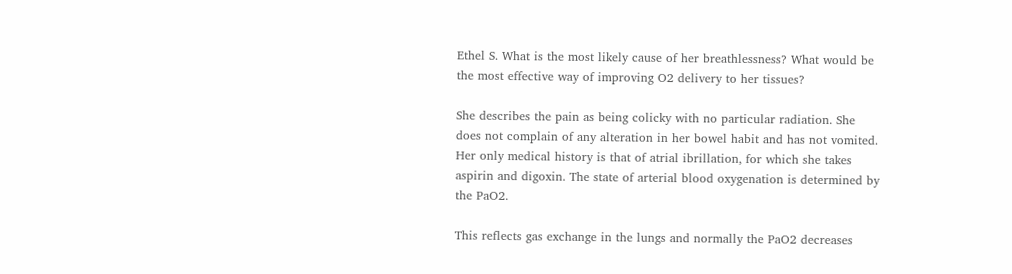Ethel S. What is the most likely cause of her breathlessness? What would be the most effective way of improving O2 delivery to her tissues?

She describes the pain as being colicky with no particular radiation. She does not complain of any alteration in her bowel habit and has not vomited. Her only medical history is that of atrial ibrillation, for which she takes aspirin and digoxin. The state of arterial blood oxygenation is determined by the PaO2.

This reflects gas exchange in the lungs and normally the PaO2 decreases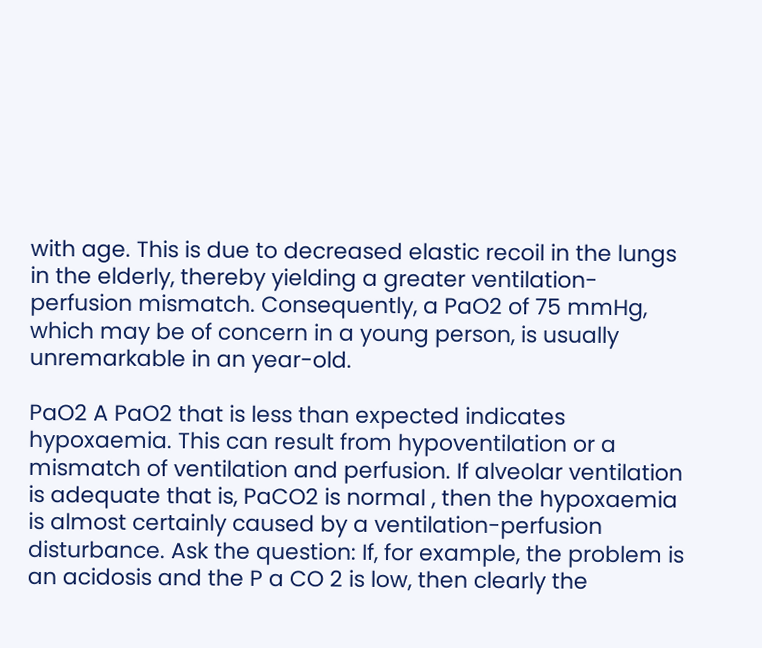with age. This is due to decreased elastic recoil in the lungs in the elderly, thereby yielding a greater ventilation-perfusion mismatch. Consequently, a PaO2 of 75 mmHg, which may be of concern in a young person, is usually unremarkable in an year-old.

PaO2 A PaO2 that is less than expected indicates hypoxaemia. This can result from hypoventilation or a mismatch of ventilation and perfusion. If alveolar ventilation is adequate that is, PaCO2 is normal , then the hypoxaemia is almost certainly caused by a ventilation-perfusion disturbance. Ask the question: If, for example, the problem is an acidosis and the P a CO 2 is low, then clearly the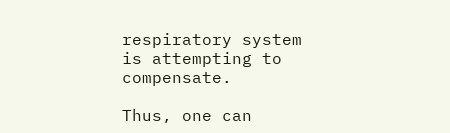respiratory system is attempting to compensate.

Thus, one can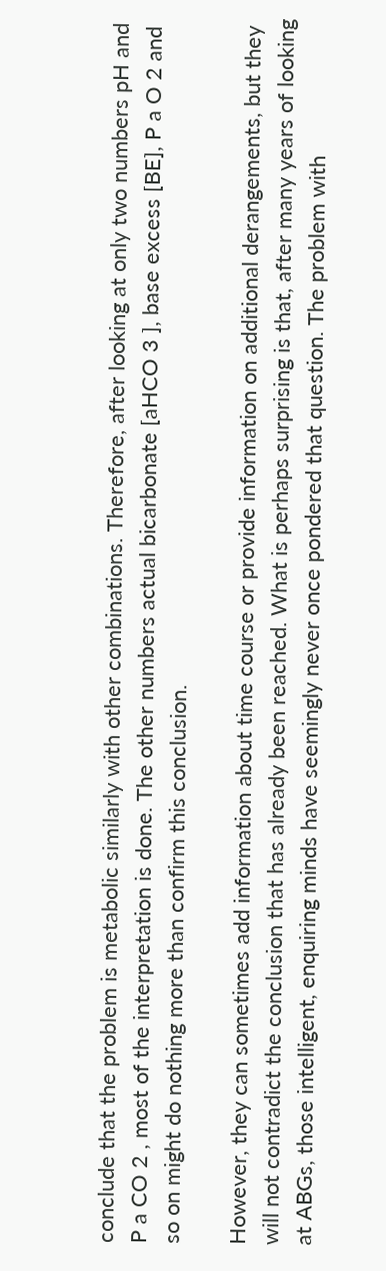conclude that the problem is metabolic similarly with other combinations. Therefore, after looking at only two numbers pH and P a CO 2 , most of the interpretation is done. The other numbers actual bicarbonate [aHCO 3 ], base excess [BE], P a O 2 and so on might do nothing more than confirm this conclusion.

However, they can sometimes add information about time course or provide information on additional derangements, but they will not contradict the conclusion that has already been reached. What is perhaps surprising is that, after many years of looking at ABGs, those intelligent, enquiring minds have seemingly never once pondered that question. The problem with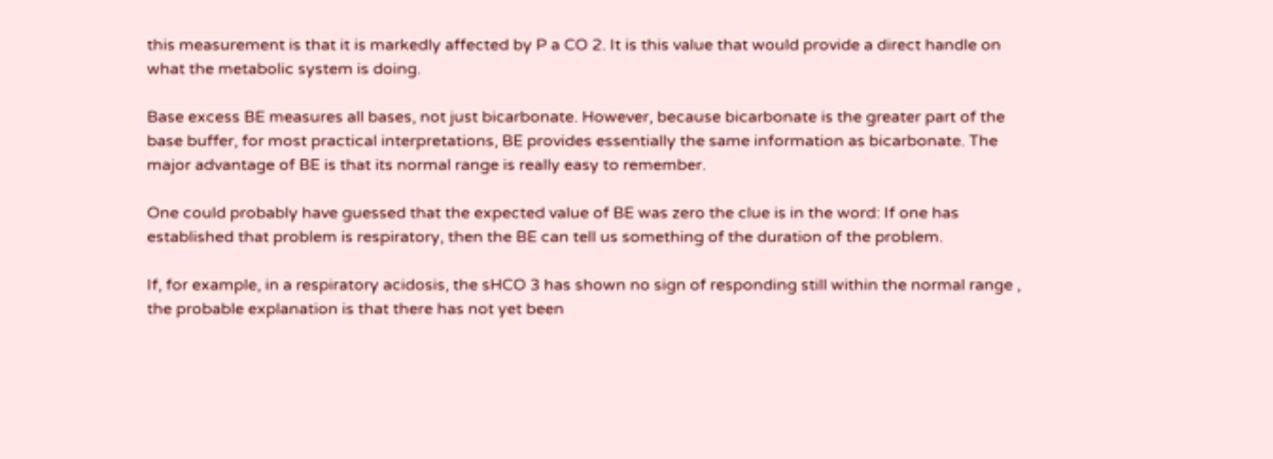this measurement is that it is markedly affected by P a CO 2. It is this value that would provide a direct handle on what the metabolic system is doing.

Base excess BE measures all bases, not just bicarbonate. However, because bicarbonate is the greater part of the base buffer, for most practical interpretations, BE provides essentially the same information as bicarbonate. The major advantage of BE is that its normal range is really easy to remember.

One could probably have guessed that the expected value of BE was zero the clue is in the word: If one has established that problem is respiratory, then the BE can tell us something of the duration of the problem.

If, for example, in a respiratory acidosis, the sHCO 3 has shown no sign of responding still within the normal range , the probable explanation is that there has not yet been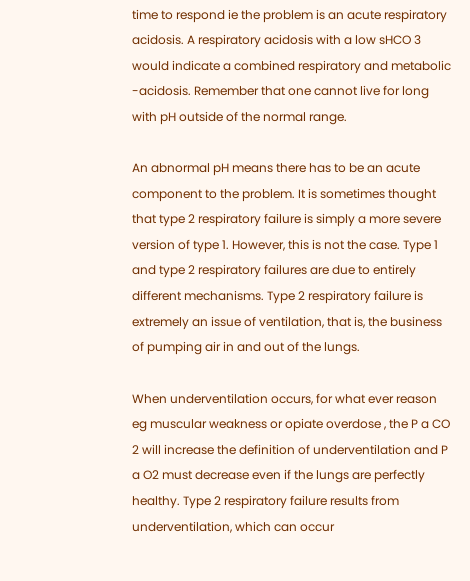time to respond ie the problem is an acute respiratory acidosis. A respiratory acidosis with a low sHCO 3 would indicate a combined respiratory and metabolic -acidosis. Remember that one cannot live for long with pH outside of the normal range.

An abnormal pH means there has to be an acute component to the problem. It is sometimes thought that type 2 respiratory failure is simply a more severe version of type 1. However, this is not the case. Type 1 and type 2 respiratory failures are due to entirely different mechanisms. Type 2 respiratory failure is extremely an issue of ventilation, that is, the business of pumping air in and out of the lungs.

When underventilation occurs, for what ever reason eg muscular weakness or opiate overdose , the P a CO 2 will increase the definition of underventilation and P a O2 must decrease even if the lungs are perfectly healthy. Type 2 respiratory failure results from underventilation, which can occur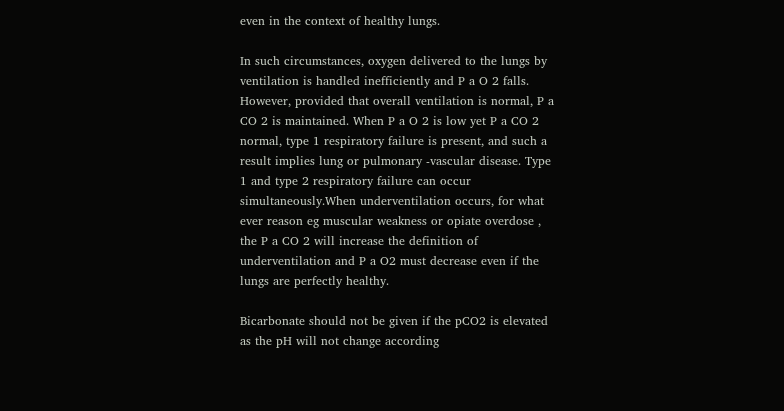even in the context of healthy lungs.

In such circumstances, oxygen delivered to the lungs by ventilation is handled inefficiently and P a O 2 falls. However, provided that overall ventilation is normal, P a CO 2 is maintained. When P a O 2 is low yet P a CO 2 normal, type 1 respiratory failure is present, and such a result implies lung or pulmonary -vascular disease. Type 1 and type 2 respiratory failure can occur simultaneously.When underventilation occurs, for what ever reason eg muscular weakness or opiate overdose , the P a CO 2 will increase the definition of underventilation and P a O2 must decrease even if the lungs are perfectly healthy.

Bicarbonate should not be given if the pCO2 is elevated as the pH will not change according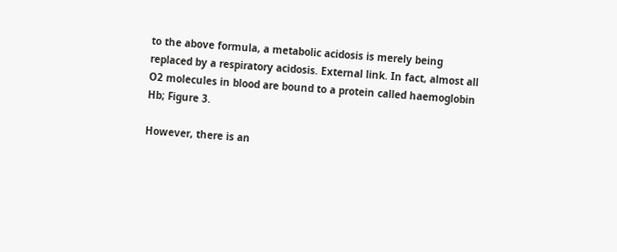to the above formula, a metabolic acidosis is merely being replaced by a respiratory acidosis. External link. In fact, almost all O2 molecules in blood are bound to a protein called haemoglobin Hb; Figure 3.

However, there is an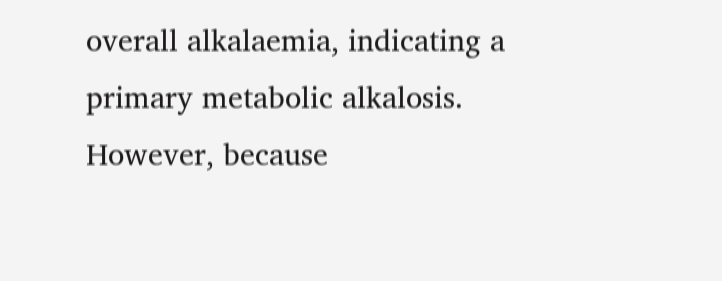overall alkalaemia, indicating a primary metabolic alkalosis. However, because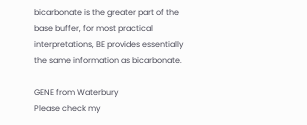bicarbonate is the greater part of the base buffer, for most practical interpretations, BE provides essentially the same information as bicarbonate.

GENE from Waterbury
Please check my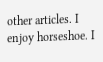other articles. I enjoy horseshoe. I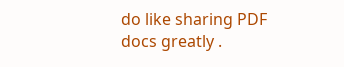do like sharing PDF docs greatly .